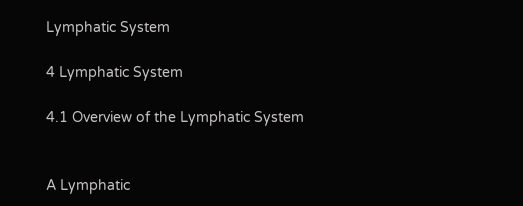Lymphatic System

4 Lymphatic System

4.1 Overview of the Lymphatic System


A Lymphatic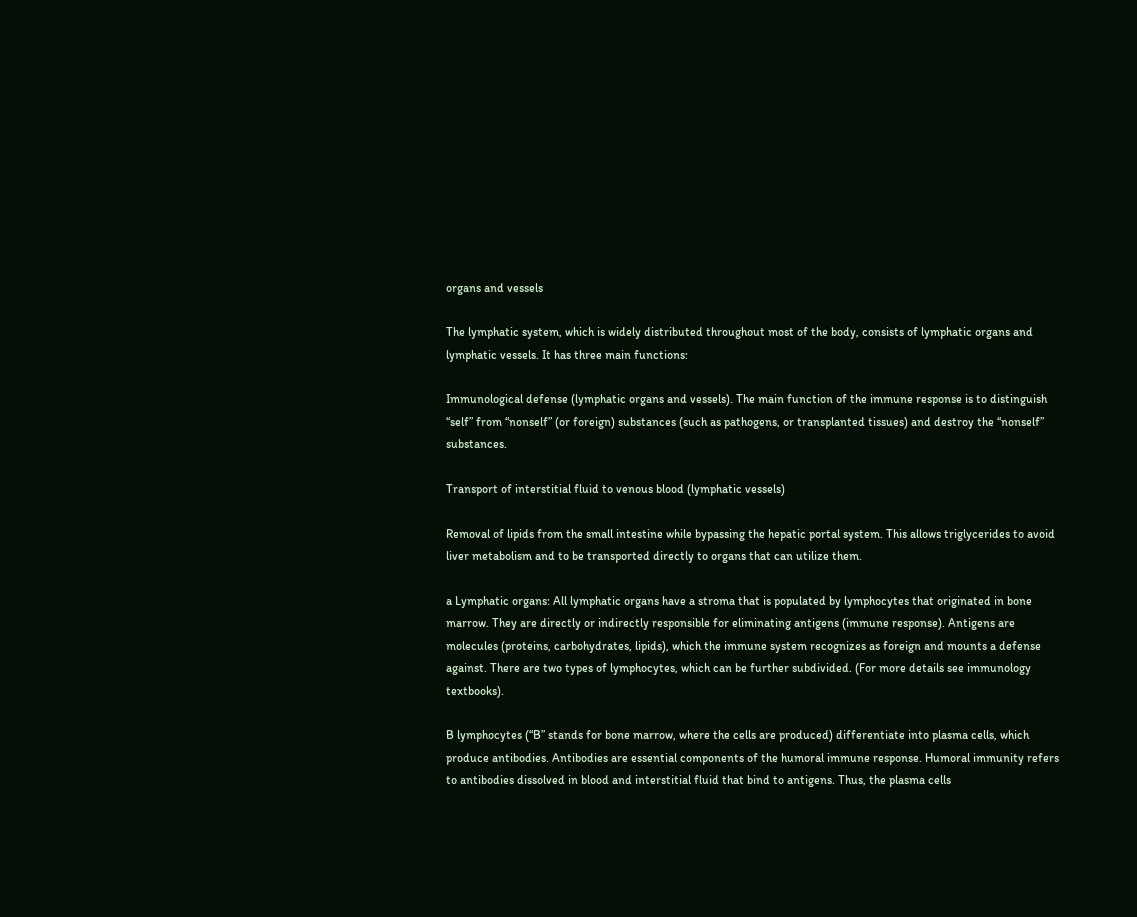organs and vessels

The lymphatic system, which is widely distributed throughout most of the body, consists of lymphatic organs and lymphatic vessels. It has three main functions:

Immunological defense (lymphatic organs and vessels). The main function of the immune response is to distinguish “self” from “nonself” (or foreign) substances (such as pathogens, or transplanted tissues) and destroy the “nonself” substances.

Transport of interstitial fluid to venous blood (lymphatic vessels)

Removal of lipids from the small intestine while bypassing the hepatic portal system. This allows triglycerides to avoid liver metabolism and to be transported directly to organs that can utilize them.

a Lymphatic organs: All lymphatic organs have a stroma that is populated by lymphocytes that originated in bone marrow. They are directly or indirectly responsible for eliminating antigens (immune response). Antigens are molecules (proteins, carbohydrates, lipids), which the immune system recognizes as foreign and mounts a defense against. There are two types of lymphocytes, which can be further subdivided. (For more details see immunology textbooks).

B lymphocytes (“B” stands for bone marrow, where the cells are produced) differentiate into plasma cells, which produce antibodies. Antibodies are essential components of the humoral immune response. Humoral immunity refers to antibodies dissolved in blood and interstitial fluid that bind to antigens. Thus, the plasma cells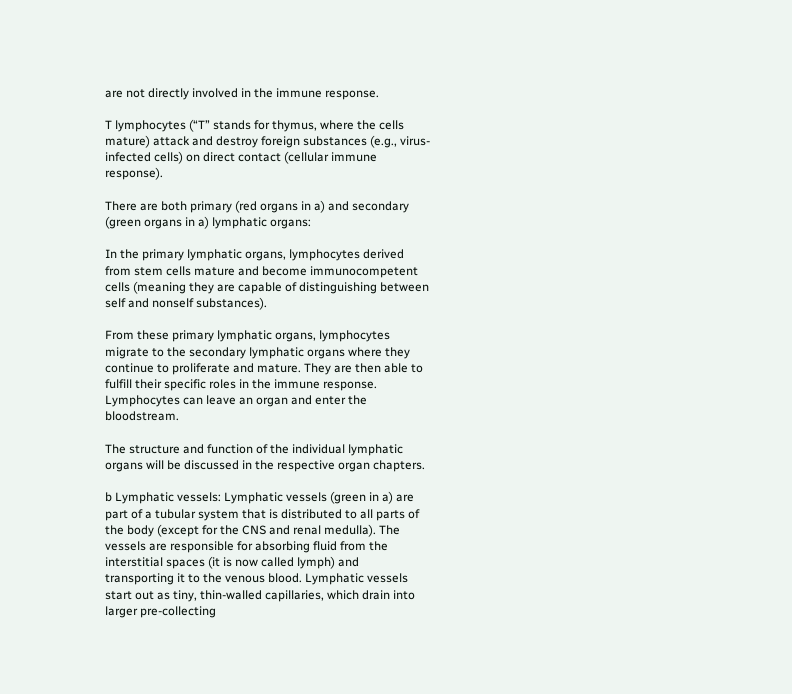are not directly involved in the immune response.

T lymphocytes (“T” stands for thymus, where the cells mature) attack and destroy foreign substances (e.g., virus-infected cells) on direct contact (cellular immune response).

There are both primary (red organs in a) and secondary (green organs in a) lymphatic organs:

In the primary lymphatic organs, lymphocytes derived from stem cells mature and become immunocompetent cells (meaning they are capable of distinguishing between self and nonself substances).

From these primary lymphatic organs, lymphocytes migrate to the secondary lymphatic organs where they continue to proliferate and mature. They are then able to fulfill their specific roles in the immune response. Lymphocytes can leave an organ and enter the bloodstream.

The structure and function of the individual lymphatic organs will be discussed in the respective organ chapters.

b Lymphatic vessels: Lymphatic vessels (green in a) are part of a tubular system that is distributed to all parts of the body (except for the CNS and renal medulla). The vessels are responsible for absorbing fluid from the interstitial spaces (it is now called lymph) and transporting it to the venous blood. Lymphatic vessels start out as tiny, thin-walled capillaries, which drain into larger pre-collecting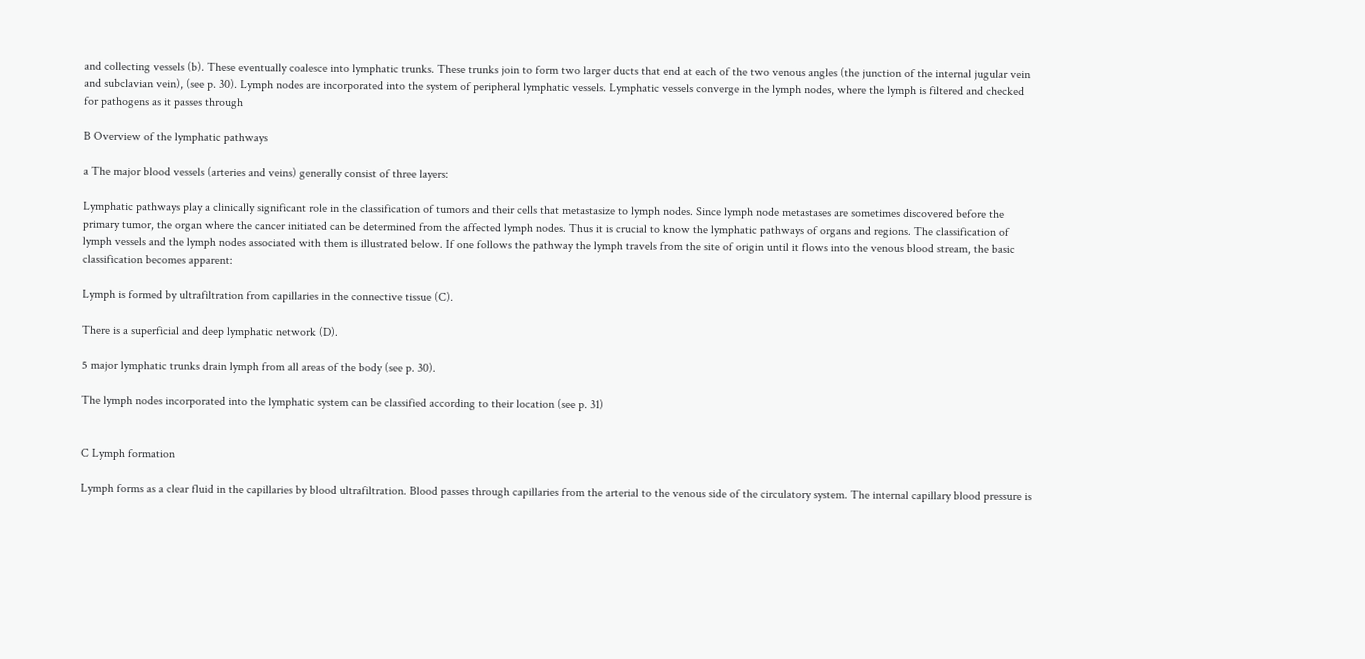and collecting vessels (b). These eventually coalesce into lymphatic trunks. These trunks join to form two larger ducts that end at each of the two venous angles (the junction of the internal jugular vein and subclavian vein), (see p. 30). Lymph nodes are incorporated into the system of peripheral lymphatic vessels. Lymphatic vessels converge in the lymph nodes, where the lymph is filtered and checked for pathogens as it passes through

B Overview of the lymphatic pathways

a The major blood vessels (arteries and veins) generally consist of three layers:

Lymphatic pathways play a clinically significant role in the classification of tumors and their cells that metastasize to lymph nodes. Since lymph node metastases are sometimes discovered before the primary tumor, the organ where the cancer initiated can be determined from the affected lymph nodes. Thus it is crucial to know the lymphatic pathways of organs and regions. The classification of lymph vessels and the lymph nodes associated with them is illustrated below. If one follows the pathway the lymph travels from the site of origin until it flows into the venous blood stream, the basic classification becomes apparent:

Lymph is formed by ultrafiltration from capillaries in the connective tissue (C).

There is a superficial and deep lymphatic network (D).

5 major lymphatic trunks drain lymph from all areas of the body (see p. 30).

The lymph nodes incorporated into the lymphatic system can be classified according to their location (see p. 31)


C Lymph formation

Lymph forms as a clear fluid in the capillaries by blood ultrafiltration. Blood passes through capillaries from the arterial to the venous side of the circulatory system. The internal capillary blood pressure is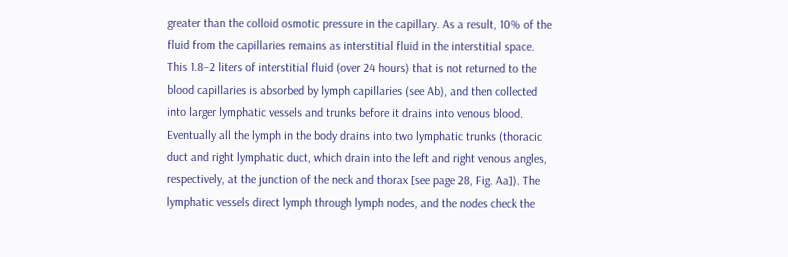greater than the colloid osmotic pressure in the capillary. As a result, 10% of the fluid from the capillaries remains as interstitial fluid in the interstitial space. This 1.8–2 liters of interstitial fluid (over 24 hours) that is not returned to the blood capillaries is absorbed by lymph capillaries (see Ab), and then collected into larger lymphatic vessels and trunks before it drains into venous blood. Eventually all the lymph in the body drains into two lymphatic trunks (thoracic duct and right lymphatic duct, which drain into the left and right venous angles, respectively, at the junction of the neck and thorax [see page 28, Fig. Aa]). The lymphatic vessels direct lymph through lymph nodes, and the nodes check the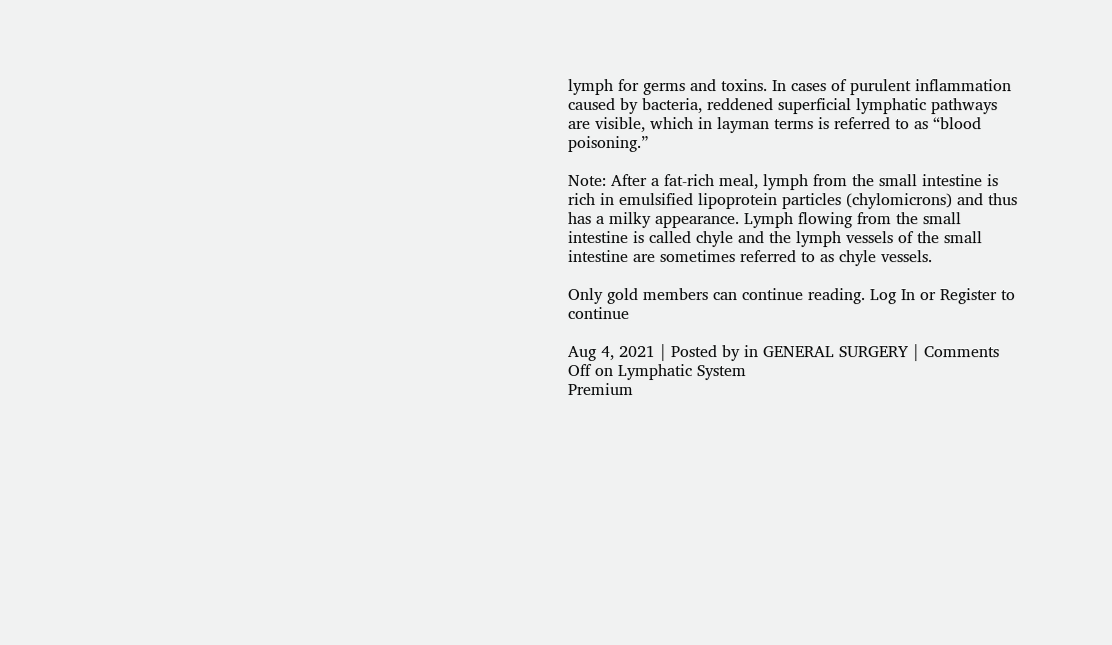lymph for germs and toxins. In cases of purulent inflammation caused by bacteria, reddened superficial lymphatic pathways are visible, which in layman terms is referred to as “blood poisoning.”

Note: After a fat-rich meal, lymph from the small intestine is rich in emulsified lipoprotein particles (chylomicrons) and thus has a milky appearance. Lymph flowing from the small intestine is called chyle and the lymph vessels of the small intestine are sometimes referred to as chyle vessels.

Only gold members can continue reading. Log In or Register to continue

Aug 4, 2021 | Posted by in GENERAL SURGERY | Comments Off on Lymphatic System
Premium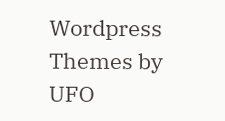Wordpress Themes by UFO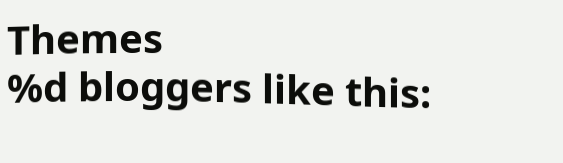Themes
%d bloggers like this: